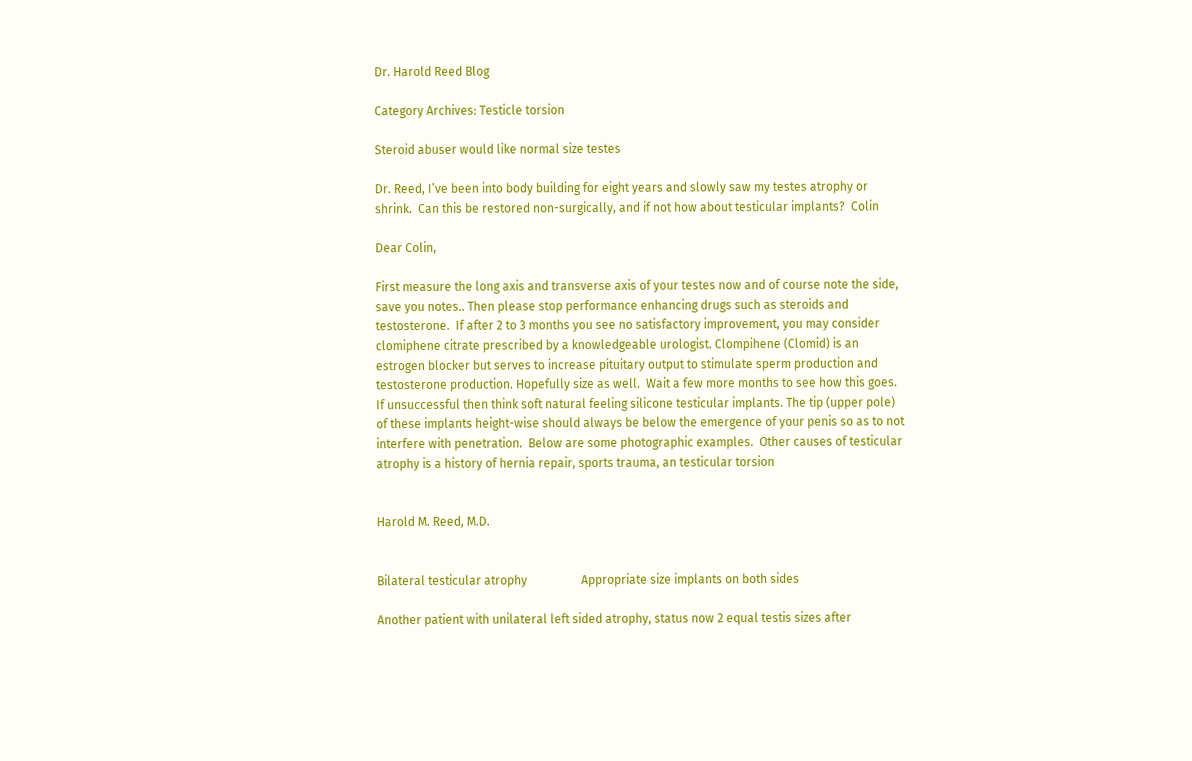Dr. Harold Reed Blog

Category Archives: Testicle torsion

Steroid abuser would like normal size testes

Dr. Reed, I’ve been into body building for eight years and slowly saw my testes atrophy or shrink.  Can this be restored non-surgically, and if not how about testicular implants?  Colin

Dear Colin,

First measure the long axis and transverse axis of your testes now and of course note the side, save you notes.. Then please stop performance enhancing drugs such as steroids and testosterone.  If after 2 to 3 months you see no satisfactory improvement, you may consider clomiphene citrate prescribed by a knowledgeable urologist. Clompihene (Clomid) is an estrogen blocker but serves to increase pituitary output to stimulate sperm production and testosterone production. Hopefully size as well.  Wait a few more months to see how this goes.  If unsuccessful then think soft natural feeling silicone testicular implants. The tip (upper pole) of these implants height-wise should always be below the emergence of your penis so as to not interfere with penetration.  Below are some photographic examples.  Other causes of testicular atrophy is a history of hernia repair, sports trauma, an testicular torsion


Harold M. Reed, M.D.


Bilateral testicular atrophy                  Appropriate size implants on both sides

Another patient with unilateral left sided atrophy, status now 2 equal testis sizes after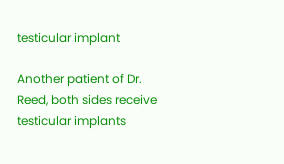testicular implant

Another patient of Dr. Reed, both sides receive testicular implants